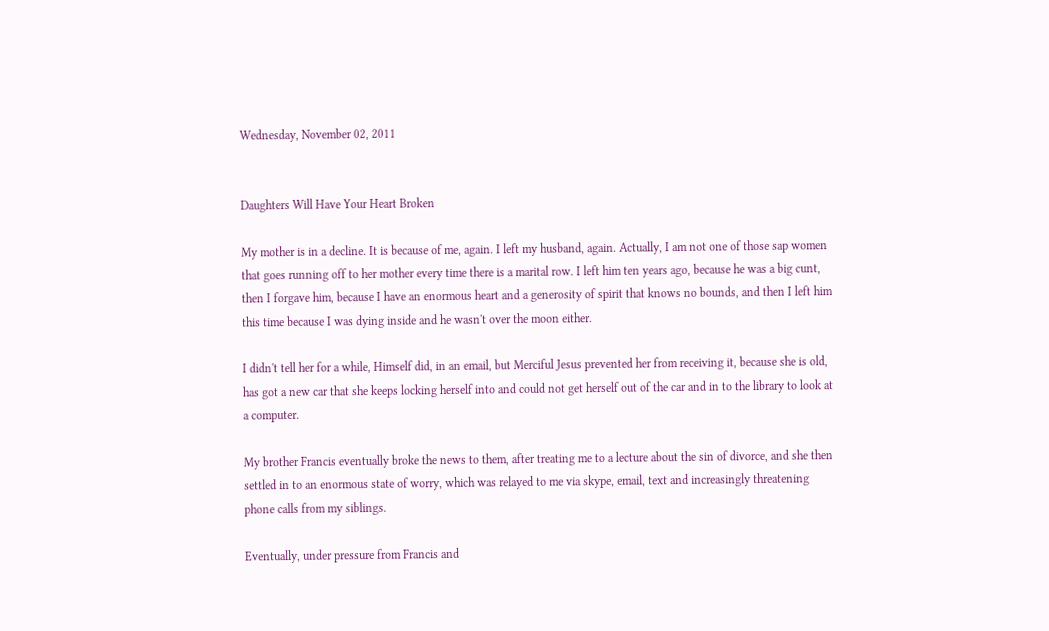Wednesday, November 02, 2011


Daughters Will Have Your Heart Broken

My mother is in a decline. It is because of me, again. I left my husband, again. Actually, I am not one of those sap women that goes running off to her mother every time there is a marital row. I left him ten years ago, because he was a big cunt, then I forgave him, because I have an enormous heart and a generosity of spirit that knows no bounds, and then I left him this time because I was dying inside and he wasn't over the moon either.

I didn't tell her for a while, Himself did, in an email, but Merciful Jesus prevented her from receiving it, because she is old, has got a new car that she keeps locking herself into and could not get herself out of the car and in to the library to look at a computer.

My brother Francis eventually broke the news to them, after treating me to a lecture about the sin of divorce, and she then settled in to an enormous state of worry, which was relayed to me via skype, email, text and increasingly threatening phone calls from my siblings.

Eventually, under pressure from Francis and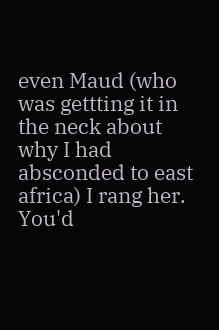even Maud (who was gettting it in the neck about why I had absconded to east africa) I rang her. You'd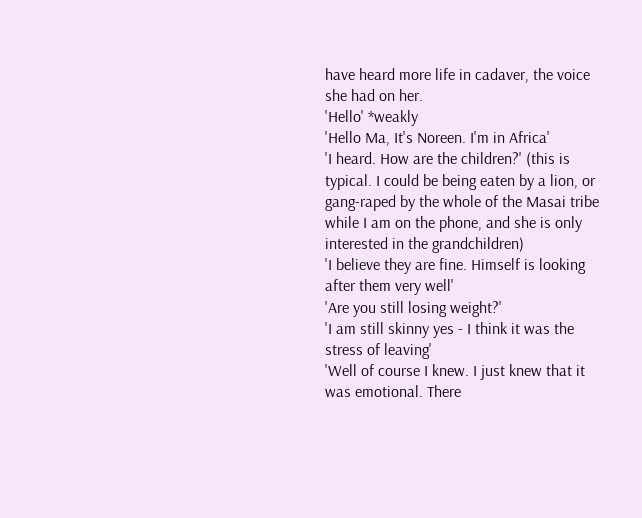have heard more life in cadaver, the voice she had on her.
'Hello' *weakly
'Hello Ma, It's Noreen. I'm in Africa'
'I heard. How are the children?' (this is typical. I could be being eaten by a lion, or gang-raped by the whole of the Masai tribe while I am on the phone, and she is only interested in the grandchildren)
'I believe they are fine. Himself is looking after them very well'
'Are you still losing weight?'
'I am still skinny yes - I think it was the stress of leaving'
'Well of course I knew. I just knew that it was emotional. There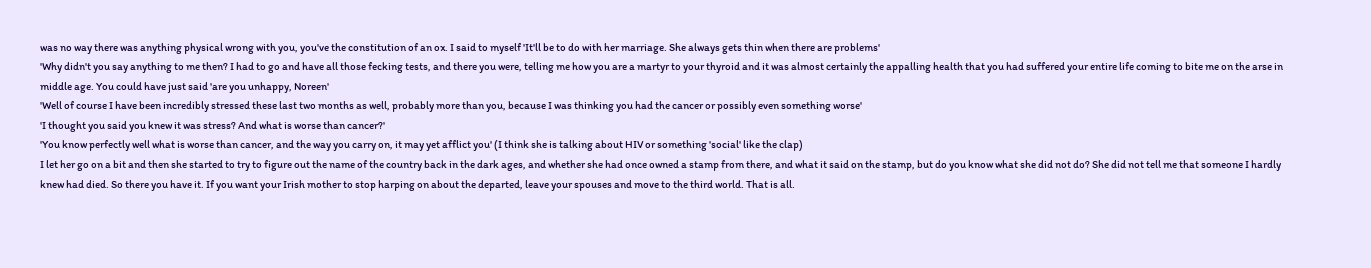was no way there was anything physical wrong with you, you've the constitution of an ox. I said to myself 'It'll be to do with her marriage. She always gets thin when there are problems'
'Why didn't you say anything to me then? I had to go and have all those fecking tests, and there you were, telling me how you are a martyr to your thyroid and it was almost certainly the appalling health that you had suffered your entire life coming to bite me on the arse in middle age. You could have just said 'are you unhappy, Noreen'
'Well of course I have been incredibly stressed these last two months as well, probably more than you, because I was thinking you had the cancer or possibly even something worse'
'I thought you said you knew it was stress? And what is worse than cancer?'
'You know perfectly well what is worse than cancer, and the way you carry on, it may yet afflict you' (I think she is talking about HIV or something 'social' like the clap)
I let her go on a bit and then she started to try to figure out the name of the country back in the dark ages, and whether she had once owned a stamp from there, and what it said on the stamp, but do you know what she did not do? She did not tell me that someone I hardly knew had died. So there you have it. If you want your Irish mother to stop harping on about the departed, leave your spouses and move to the third world. That is all.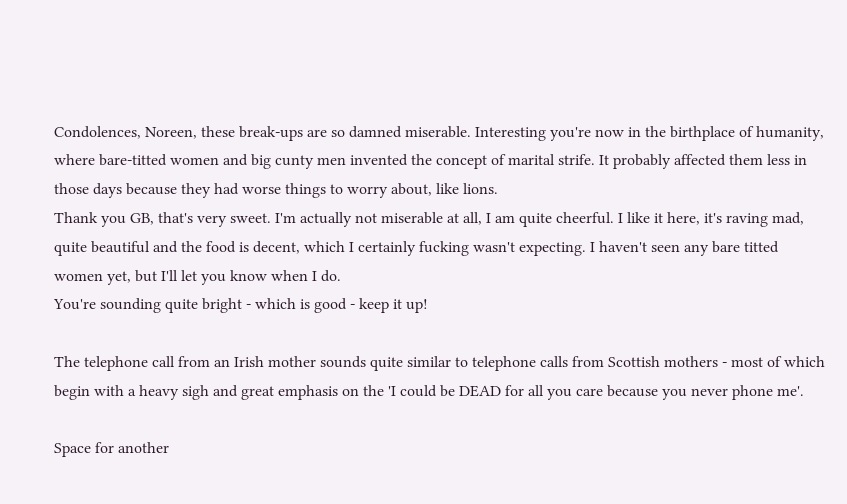Condolences, Noreen, these break-ups are so damned miserable. Interesting you're now in the birthplace of humanity, where bare-titted women and big cunty men invented the concept of marital strife. It probably affected them less in those days because they had worse things to worry about, like lions.
Thank you GB, that's very sweet. I'm actually not miserable at all, I am quite cheerful. I like it here, it's raving mad, quite beautiful and the food is decent, which I certainly fucking wasn't expecting. I haven't seen any bare titted women yet, but I'll let you know when I do.
You're sounding quite bright - which is good - keep it up!

The telephone call from an Irish mother sounds quite similar to telephone calls from Scottish mothers - most of which begin with a heavy sigh and great emphasis on the 'I could be DEAD for all you care because you never phone me'.

Space for another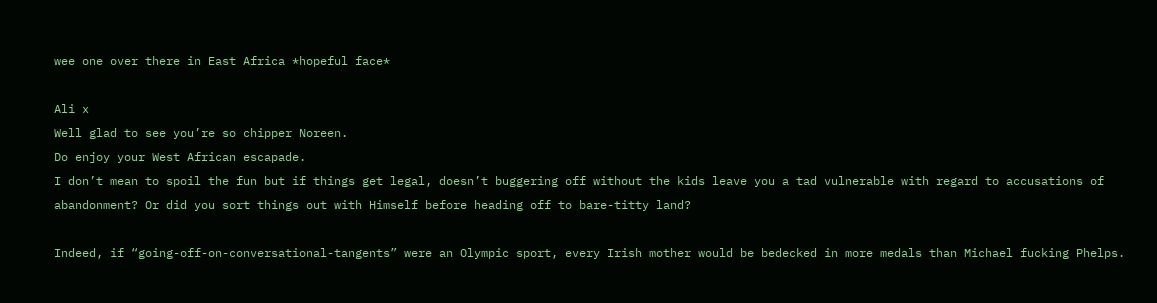wee one over there in East Africa *hopeful face*

Ali x
Well glad to see you’re so chipper Noreen.
Do enjoy your West African escapade.
I don’t mean to spoil the fun but if things get legal, doesn’t buggering off without the kids leave you a tad vulnerable with regard to accusations of abandonment? Or did you sort things out with Himself before heading off to bare-titty land?

Indeed, if “going-off-on-conversational-tangents” were an Olympic sport, every Irish mother would be bedecked in more medals than Michael fucking Phelps.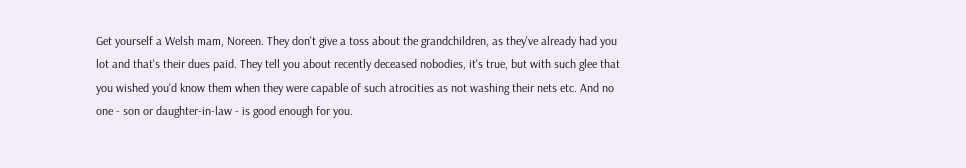Get yourself a Welsh mam, Noreen. They don't give a toss about the grandchildren, as they've already had you lot and that's their dues paid. They tell you about recently deceased nobodies, it's true, but with such glee that you wished you'd know them when they were capable of such atrocities as not washing their nets etc. And no one - son or daughter-in-law - is good enough for you.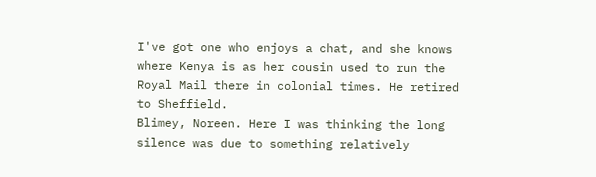I've got one who enjoys a chat, and she knows where Kenya is as her cousin used to run the Royal Mail there in colonial times. He retired to Sheffield.
Blimey, Noreen. Here I was thinking the long silence was due to something relatively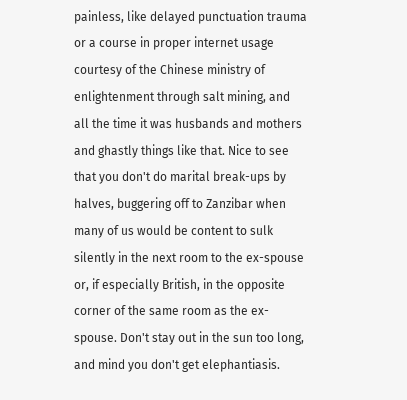painless, like delayed punctuation trauma or a course in proper internet usage courtesy of the Chinese ministry of enlightenment through salt mining, and all the time it was husbands and mothers and ghastly things like that. Nice to see that you don't do marital break-ups by halves, buggering off to Zanzibar when many of us would be content to sulk silently in the next room to the ex-spouse or, if especially British, in the opposite corner of the same room as the ex-spouse. Don't stay out in the sun too long, and mind you don't get elephantiasis.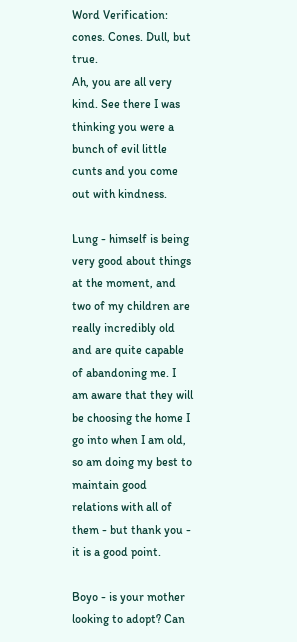Word Verification: cones. Cones. Dull, but true.
Ah, you are all very kind. See there I was thinking you were a bunch of evil little cunts and you come out with kindness.

Lung - himself is being very good about things at the moment, and two of my children are really incredibly old and are quite capable of abandoning me. I am aware that they will be choosing the home I go into when I am old, so am doing my best to maintain good relations with all of them - but thank you - it is a good point.

Boyo - is your mother looking to adopt? Can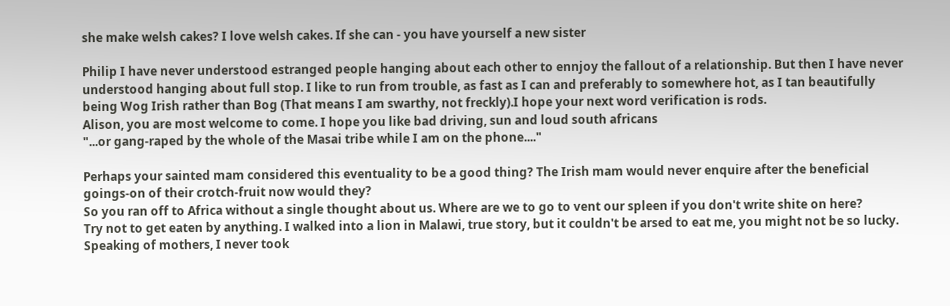she make welsh cakes? I love welsh cakes. If she can - you have yourself a new sister

Philip I have never understood estranged people hanging about each other to ennjoy the fallout of a relationship. But then I have never understood hanging about full stop. I like to run from trouble, as fast as I can and preferably to somewhere hot, as I tan beautifully being Wog Irish rather than Bog (That means I am swarthy, not freckly).I hope your next word verification is rods.
Alison, you are most welcome to come. I hope you like bad driving, sun and loud south africans
"...or gang-raped by the whole of the Masai tribe while I am on the phone...."

Perhaps your sainted mam considered this eventuality to be a good thing? The Irish mam would never enquire after the beneficial goings-on of their crotch-fruit now would they?
So you ran off to Africa without a single thought about us. Where are we to go to vent our spleen if you don't write shite on here?
Try not to get eaten by anything. I walked into a lion in Malawi, true story, but it couldn't be arsed to eat me, you might not be so lucky.
Speaking of mothers, I never took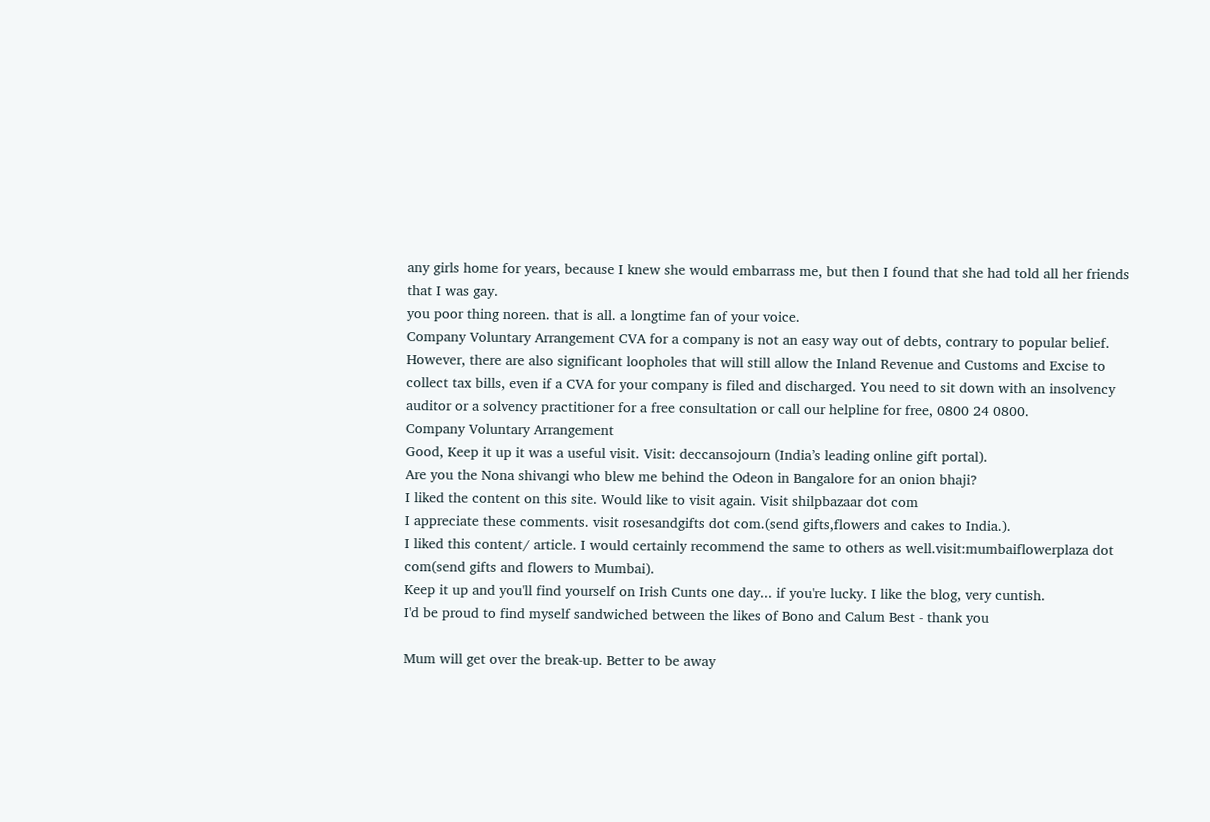any girls home for years, because I knew she would embarrass me, but then I found that she had told all her friends that I was gay.
you poor thing noreen. that is all. a longtime fan of your voice.
Company Voluntary Arrangement CVA for a company is not an easy way out of debts, contrary to popular belief. However, there are also significant loopholes that will still allow the Inland Revenue and Customs and Excise to collect tax bills, even if a CVA for your company is filed and discharged. You need to sit down with an insolvency auditor or a solvency practitioner for a free consultation or call our helpline for free, 0800 24 0800.
Company Voluntary Arrangement
Good, Keep it up it was a useful visit. Visit: deccansojourn (India’s leading online gift portal).
Are you the Nona shivangi who blew me behind the Odeon in Bangalore for an onion bhaji?
I liked the content on this site. Would like to visit again. Visit shilpbazaar dot com
I appreciate these comments. visit rosesandgifts dot com.(send gifts,flowers and cakes to India.).
I liked this content/ article. I would certainly recommend the same to others as well.visit:mumbaiflowerplaza dot com(send gifts and flowers to Mumbai).
Keep it up and you'll find yourself on Irish Cunts one day... if you're lucky. I like the blog, very cuntish.
I'd be proud to find myself sandwiched between the likes of Bono and Calum Best - thank you

Mum will get over the break-up. Better to be away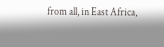from all, in East Africa,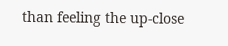than feeling the up-close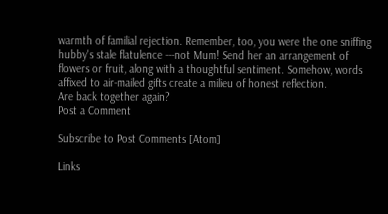warmth of familial rejection. Remember, too, you were the one sniffing hubby's stale flatulence ---not Mum! Send her an arrangement of flowers or fruit, along with a thoughtful sentiment. Somehow, words affixed to air-mailed gifts create a milieu of honest reflection.
Are back together again?
Post a Comment

Subscribe to Post Comments [Atom]

Links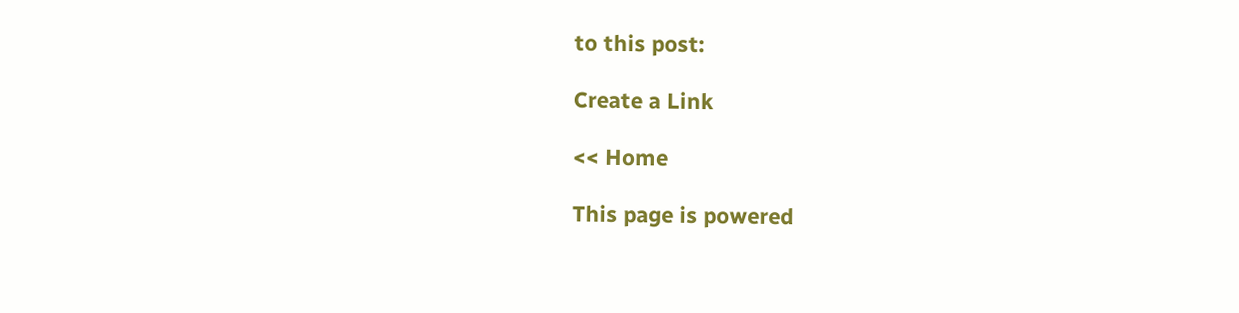to this post:

Create a Link

<< Home

This page is powered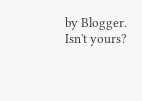by Blogger. Isn't yours?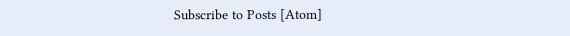Subscribe to Posts [Atom]